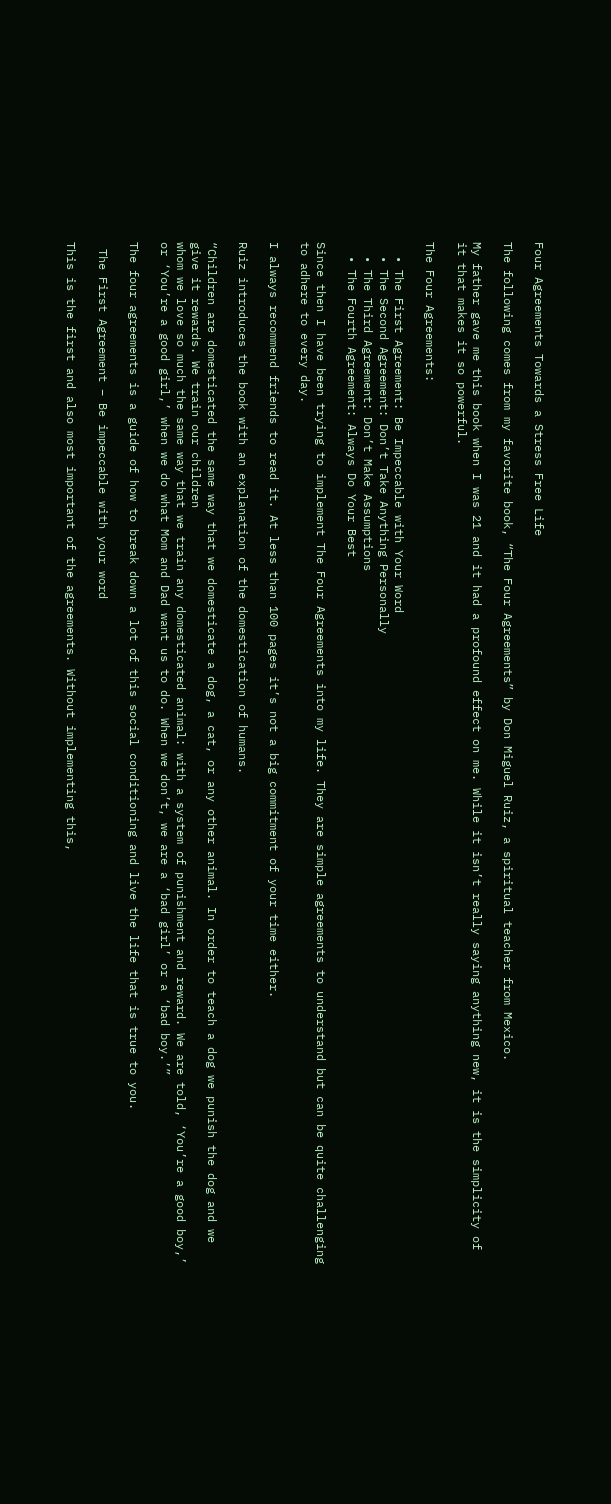Four Agreements Towards a Stress Free Life

The following comes from my favorite book, “The Four Agreements” by Don Miguel Ruiz, a spiritual teacher from Mexico.

My father gave me this book when I was 21 and it had a profound effect on me. While it isn’t really saying anything new, it is the simplicity of it that makes it so powerful.

The Four Agreements:

  • The First Agreement: Be Impeccable with Your Word
  • The Second Agreement: Don’t Take Anything Personally
  • The Third Agreement: Don’t Make Assumptions
  • The Fourth Agreement: Always Do Your Best

Since then I have been trying to implement The Four Agreements into my life. They are simple agreements to understand but can be quite challenging to adhere to every day.

I always recommend friends to read it. At less than 100 pages it’s not a big commitment of your time either.

Ruiz introduces the book with an explanation of the domestication of humans.

“Children are domesticated the same way that we domesticate a dog, a cat, or any other animal. In order to teach a dog we punish the dog and we give it rewards. We train our children
whom we love so much the same way that we train any domesticated animal: with a system of punishment and reward. We are told, ‘You’re a good boy,’ or ‘You’re a good girl,’ when we do what Mom and Dad want us to do. When we don’t, we are a ‘bad girl’ or a ‘bad boy.’”

The four agreements is a guide of how to break down a lot of this social conditioning and live the life that is true to you.

 The First Agreement – Be impeccable with your word

This is the first and also most important of the agreements. Without implementing this,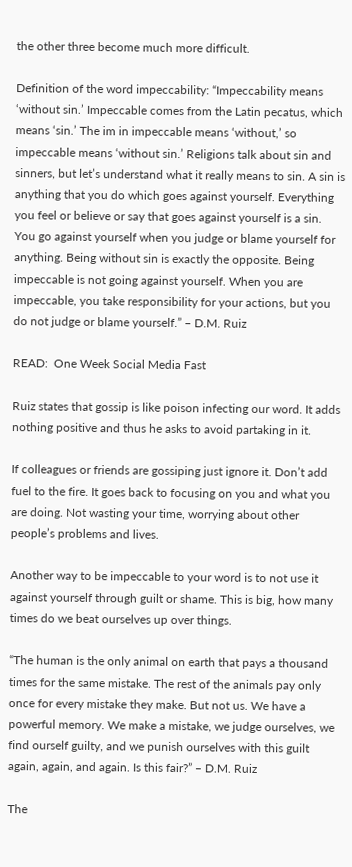the other three become much more difficult.

Definition of the word impeccability: “Impeccability means ‘without sin.’ Impeccable comes from the Latin pecatus, which means ‘sin.’ The im in impeccable means ‘without,’ so impeccable means ‘without sin.’ Religions talk about sin and sinners, but let’s understand what it really means to sin. A sin is anything that you do which goes against yourself. Everything you feel or believe or say that goes against yourself is a sin. You go against yourself when you judge or blame yourself for anything. Being without sin is exactly the opposite. Being impeccable is not going against yourself. When you are impeccable, you take responsibility for your actions, but you do not judge or blame yourself.” – D.M. Ruiz

READ:  One Week Social Media Fast

Ruiz states that gossip is like poison infecting our word. It adds nothing positive and thus he asks to avoid partaking in it.

If colleagues or friends are gossiping just ignore it. Don’t add fuel to the fire. It goes back to focusing on you and what you are doing. Not wasting your time, worrying about other people’s problems and lives.

Another way to be impeccable to your word is to not use it against yourself through guilt or shame. This is big, how many times do we beat ourselves up over things.

“The human is the only animal on earth that pays a thousand times for the same mistake. The rest of the animals pay only once for every mistake they make. But not us. We have a powerful memory. We make a mistake, we judge ourselves, we find ourself guilty, and we punish ourselves with this guilt again, again, and again. Is this fair?” – D.M. Ruiz

The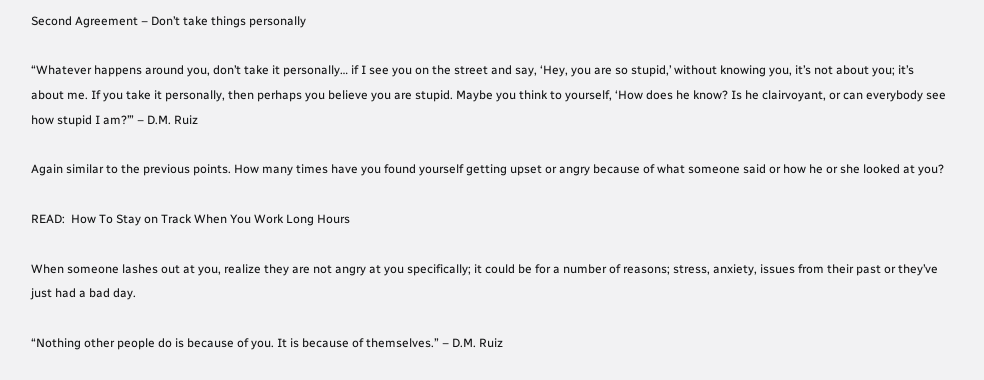Second Agreement – Don’t take things personally

“Whatever happens around you, don’t take it personally… if I see you on the street and say, ‘Hey, you are so stupid,’ without knowing you, it’s not about you; it’s about me. If you take it personally, then perhaps you believe you are stupid. Maybe you think to yourself, ‘How does he know? Is he clairvoyant, or can everybody see how stupid I am?’” – D.M. Ruiz

Again similar to the previous points. How many times have you found yourself getting upset or angry because of what someone said or how he or she looked at you?

READ:  How To Stay on Track When You Work Long Hours

When someone lashes out at you, realize they are not angry at you specifically; it could be for a number of reasons; stress, anxiety, issues from their past or they’ve just had a bad day.

“Nothing other people do is because of you. It is because of themselves.” – D.M. Ruiz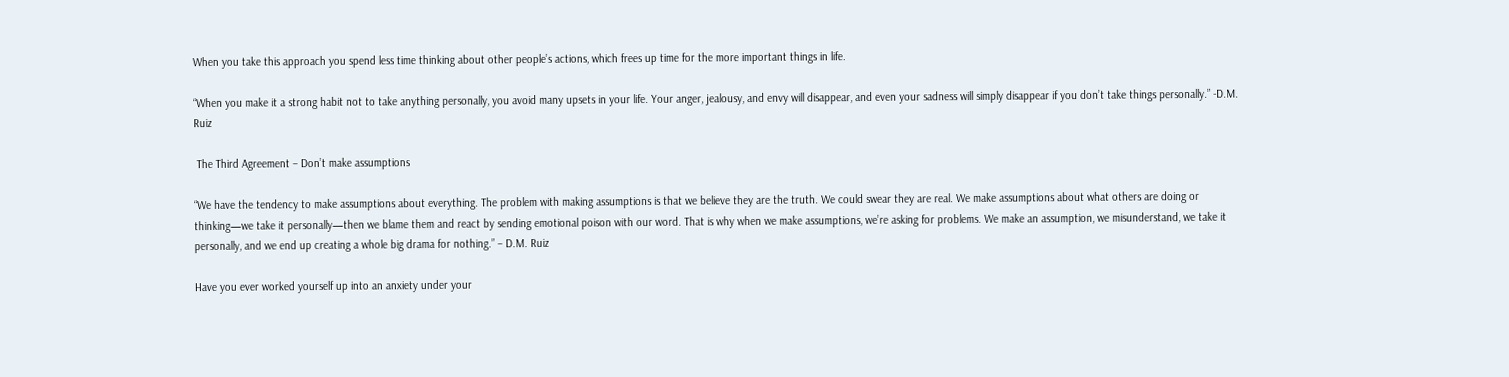When you take this approach you spend less time thinking about other people’s actions, which frees up time for the more important things in life.

“When you make it a strong habit not to take anything personally, you avoid many upsets in your life. Your anger, jealousy, and envy will disappear, and even your sadness will simply disappear if you don’t take things personally.” -D.M. Ruiz

 The Third Agreement – Don’t make assumptions

“We have the tendency to make assumptions about everything. The problem with making assumptions is that we believe they are the truth. We could swear they are real. We make assumptions about what others are doing or thinking—we take it personally—then we blame them and react by sending emotional poison with our word. That is why when we make assumptions, we’re asking for problems. We make an assumption, we misunderstand, we take it personally, and we end up creating a whole big drama for nothing.” – D.M. Ruiz

Have you ever worked yourself up into an anxiety under your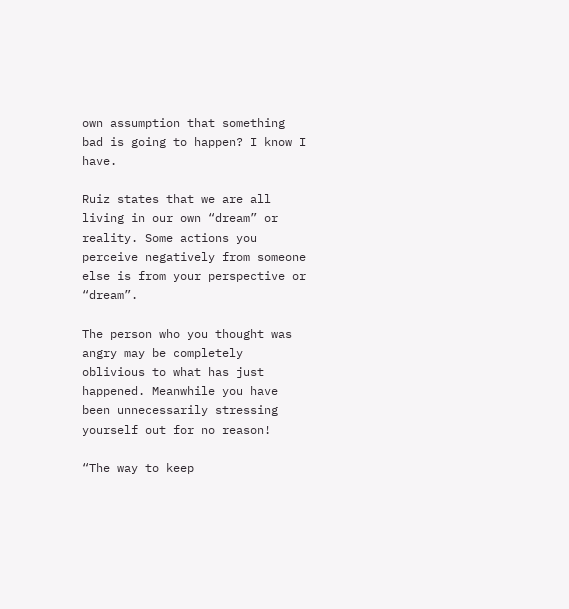own assumption that something bad is going to happen? I know I have.

Ruiz states that we are all living in our own “dream” or reality. Some actions you perceive negatively from someone else is from your perspective or “dream”.

The person who you thought was angry may be completely oblivious to what has just happened. Meanwhile you have been unnecessarily stressing yourself out for no reason!

“The way to keep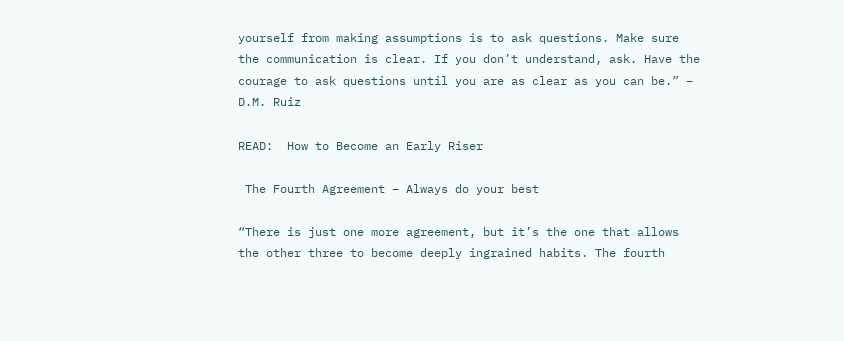yourself from making assumptions is to ask questions. Make sure the communication is clear. If you don’t understand, ask. Have the courage to ask questions until you are as clear as you can be.” – D.M. Ruiz

READ:  How to Become an Early Riser

 The Fourth Agreement – Always do your best

“There is just one more agreement, but it’s the one that allows the other three to become deeply ingrained habits. The fourth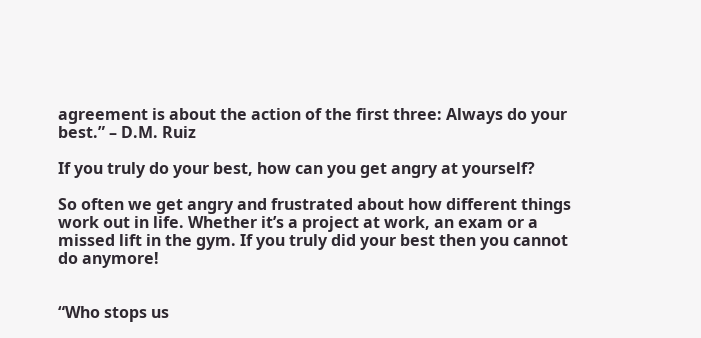agreement is about the action of the first three: Always do your best.” – D.M. Ruiz

If you truly do your best, how can you get angry at yourself?

So often we get angry and frustrated about how different things work out in life. Whether it’s a project at work, an exam or a missed lift in the gym. If you truly did your best then you cannot do anymore!


“Who stops us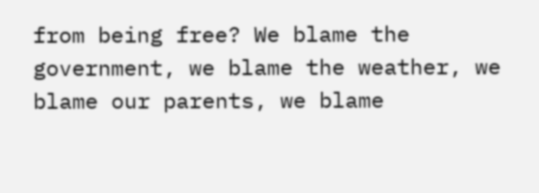from being free? We blame the government, we blame the weather, we blame our parents, we blame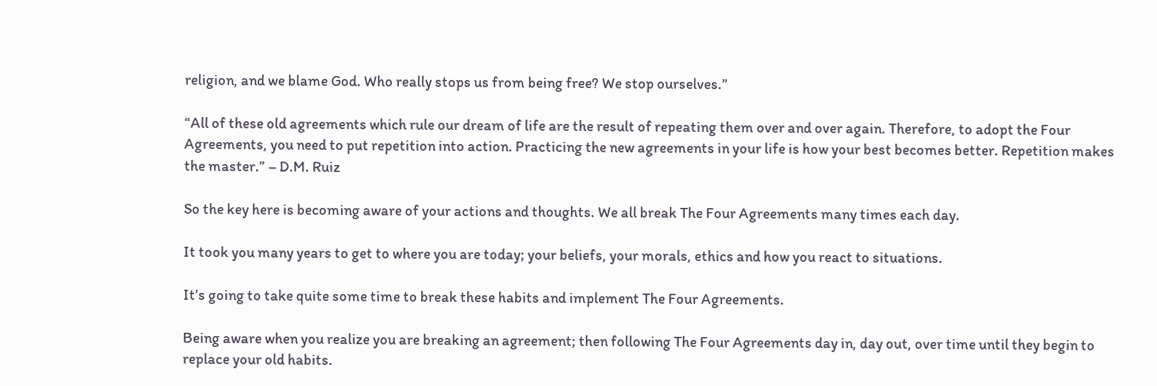religion, and we blame God. Who really stops us from being free? We stop ourselves.”

“All of these old agreements which rule our dream of life are the result of repeating them over and over again. Therefore, to adopt the Four Agreements, you need to put repetition into action. Practicing the new agreements in your life is how your best becomes better. Repetition makes the master.” – D.M. Ruiz

So the key here is becoming aware of your actions and thoughts. We all break The Four Agreements many times each day.

It took you many years to get to where you are today; your beliefs, your morals, ethics and how you react to situations.

It’s going to take quite some time to break these habits and implement The Four Agreements.

Being aware when you realize you are breaking an agreement; then following The Four Agreements day in, day out, over time until they begin to replace your old habits.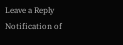Leave a Reply
Notification of